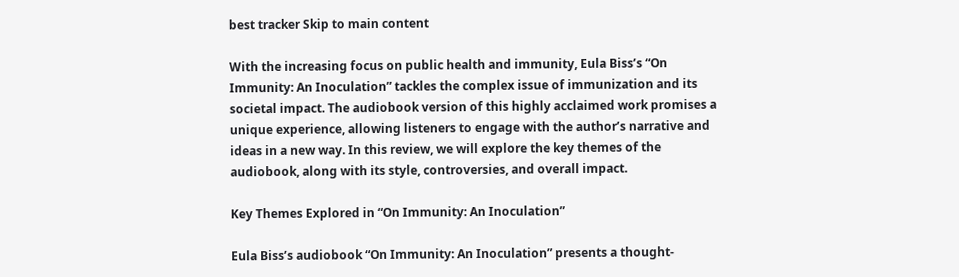best tracker Skip to main content

With the increasing focus on public health and immunity, Eula Biss’s “On Immunity: An Inoculation” tackles the complex issue of immunization and its societal impact. The audiobook version of this highly acclaimed work promises a unique experience, allowing listeners to engage with the author’s narrative and ideas in a new way. In this review, we will explore the key themes of the audiobook, along with its style, controversies, and overall impact.

Key Themes Explored in “On Immunity: An Inoculation”

Eula Biss’s audiobook “On Immunity: An Inoculation” presents a thought-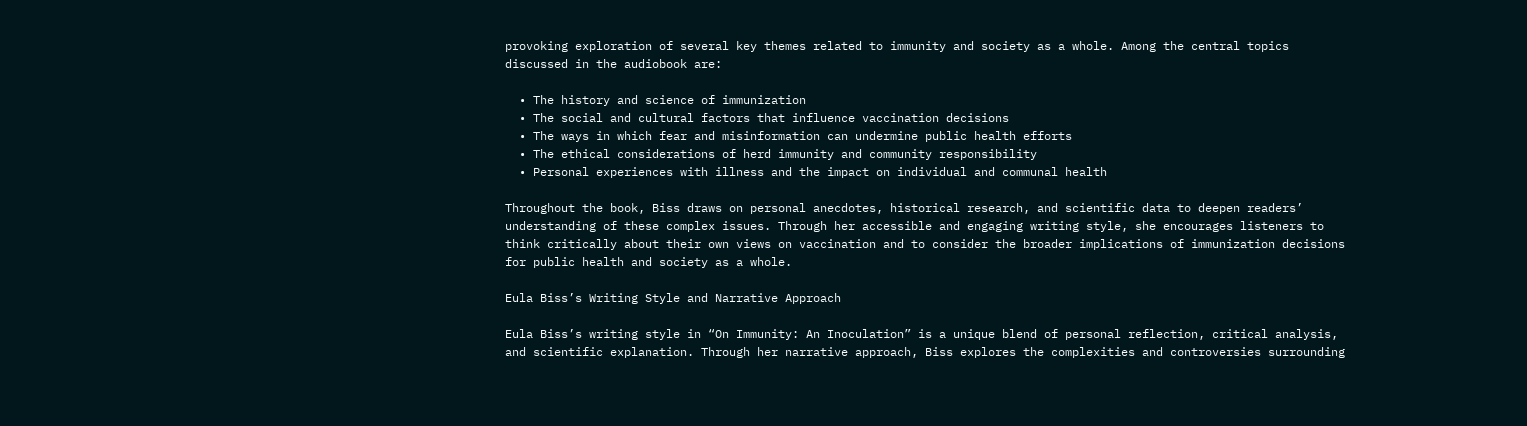provoking exploration of several key themes related to immunity and society as a whole. Among the central topics discussed in the audiobook are:

  • The history and science of immunization
  • The social and cultural factors that influence vaccination decisions
  • The ways in which fear and misinformation can undermine public health efforts
  • The ethical considerations of herd immunity and community responsibility
  • Personal experiences with illness and the impact on individual and communal health

Throughout the book, Biss draws on personal anecdotes, historical research, and scientific data to deepen readers’ understanding of these complex issues. Through her accessible and engaging writing style, she encourages listeners to think critically about their own views on vaccination and to consider the broader implications of immunization decisions for public health and society as a whole.

Eula Biss’s Writing Style and Narrative Approach

Eula Biss’s writing style in “On Immunity: An Inoculation” is a unique blend of personal reflection, critical analysis, and scientific explanation. Through her narrative approach, Biss explores the complexities and controversies surrounding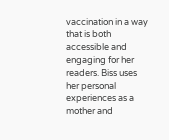vaccination in a way that is both accessible and engaging for her readers. Biss uses her personal experiences as a mother and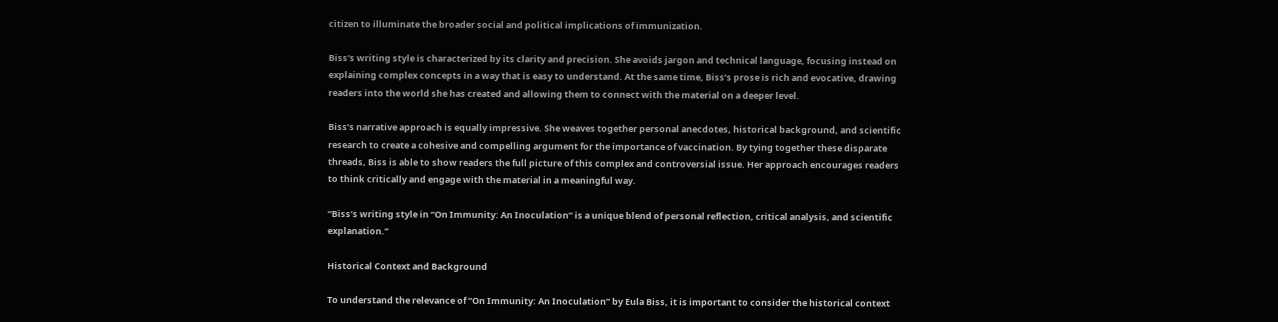citizen to illuminate the broader social and political implications of immunization.

Biss’s writing style is characterized by its clarity and precision. She avoids jargon and technical language, focusing instead on explaining complex concepts in a way that is easy to understand. At the same time, Biss’s prose is rich and evocative, drawing readers into the world she has created and allowing them to connect with the material on a deeper level.

Biss’s narrative approach is equally impressive. She weaves together personal anecdotes, historical background, and scientific research to create a cohesive and compelling argument for the importance of vaccination. By tying together these disparate threads, Biss is able to show readers the full picture of this complex and controversial issue. Her approach encourages readers to think critically and engage with the material in a meaningful way.

“Biss’s writing style in “On Immunity: An Inoculation” is a unique blend of personal reflection, critical analysis, and scientific explanation.”

Historical Context and Background

To understand the relevance of “On Immunity: An Inoculation” by Eula Biss, it is important to consider the historical context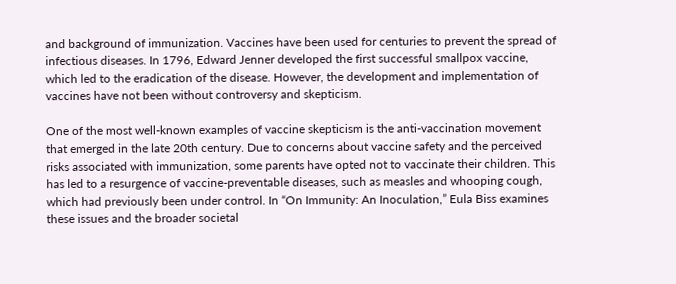and background of immunization. Vaccines have been used for centuries to prevent the spread of infectious diseases. In 1796, Edward Jenner developed the first successful smallpox vaccine, which led to the eradication of the disease. However, the development and implementation of vaccines have not been without controversy and skepticism.

One of the most well-known examples of vaccine skepticism is the anti-vaccination movement that emerged in the late 20th century. Due to concerns about vaccine safety and the perceived risks associated with immunization, some parents have opted not to vaccinate their children. This has led to a resurgence of vaccine-preventable diseases, such as measles and whooping cough, which had previously been under control. In “On Immunity: An Inoculation,” Eula Biss examines these issues and the broader societal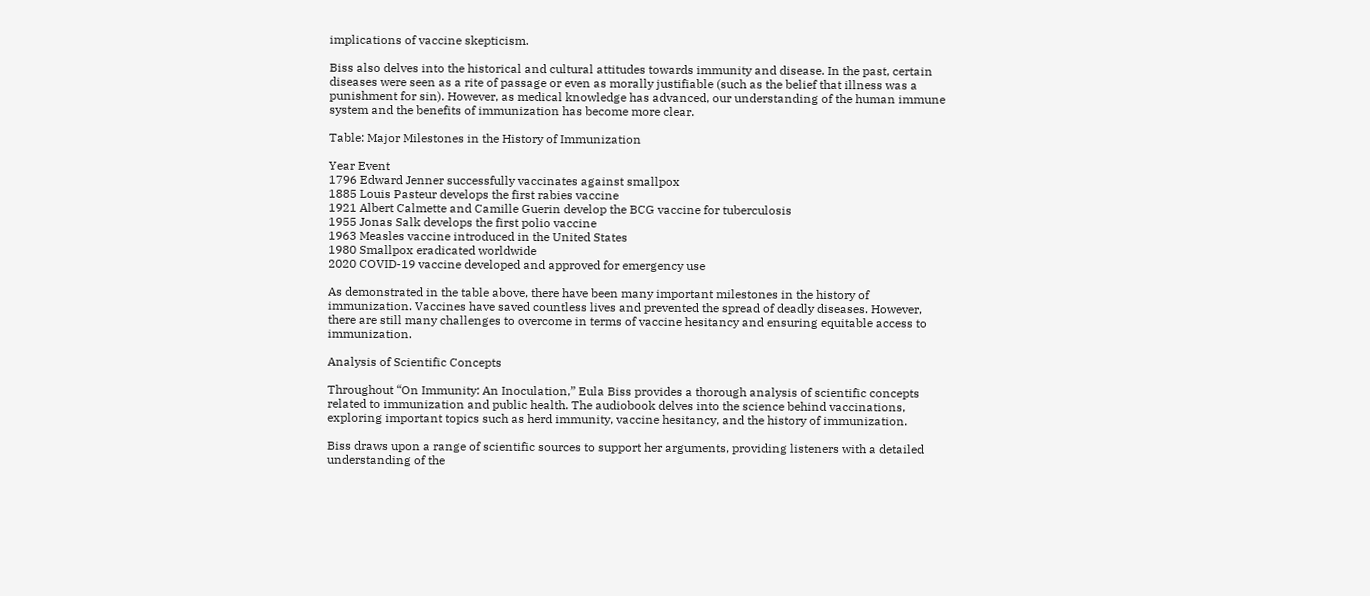implications of vaccine skepticism.

Biss also delves into the historical and cultural attitudes towards immunity and disease. In the past, certain diseases were seen as a rite of passage or even as morally justifiable (such as the belief that illness was a punishment for sin). However, as medical knowledge has advanced, our understanding of the human immune system and the benefits of immunization has become more clear.

Table: Major Milestones in the History of Immunization

Year Event
1796 Edward Jenner successfully vaccinates against smallpox
1885 Louis Pasteur develops the first rabies vaccine
1921 Albert Calmette and Camille Guerin develop the BCG vaccine for tuberculosis
1955 Jonas Salk develops the first polio vaccine
1963 Measles vaccine introduced in the United States
1980 Smallpox eradicated worldwide
2020 COVID-19 vaccine developed and approved for emergency use

As demonstrated in the table above, there have been many important milestones in the history of immunization. Vaccines have saved countless lives and prevented the spread of deadly diseases. However, there are still many challenges to overcome in terms of vaccine hesitancy and ensuring equitable access to immunization.

Analysis of Scientific Concepts

Throughout “On Immunity: An Inoculation,” Eula Biss provides a thorough analysis of scientific concepts related to immunization and public health. The audiobook delves into the science behind vaccinations, exploring important topics such as herd immunity, vaccine hesitancy, and the history of immunization.

Biss draws upon a range of scientific sources to support her arguments, providing listeners with a detailed understanding of the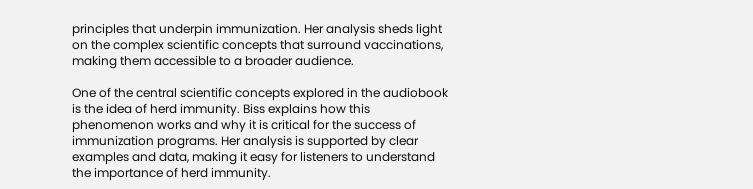principles that underpin immunization. Her analysis sheds light on the complex scientific concepts that surround vaccinations, making them accessible to a broader audience.

One of the central scientific concepts explored in the audiobook is the idea of herd immunity. Biss explains how this phenomenon works and why it is critical for the success of immunization programs. Her analysis is supported by clear examples and data, making it easy for listeners to understand the importance of herd immunity.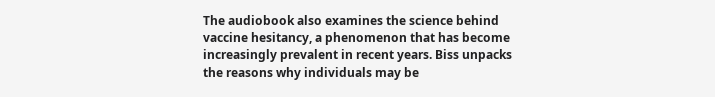The audiobook also examines the science behind vaccine hesitancy, a phenomenon that has become increasingly prevalent in recent years. Biss unpacks the reasons why individuals may be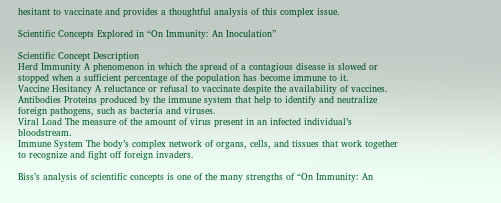hesitant to vaccinate and provides a thoughtful analysis of this complex issue.

Scientific Concepts Explored in “On Immunity: An Inoculation”

Scientific Concept Description
Herd Immunity A phenomenon in which the spread of a contagious disease is slowed or stopped when a sufficient percentage of the population has become immune to it.
Vaccine Hesitancy A reluctance or refusal to vaccinate despite the availability of vaccines.
Antibodies Proteins produced by the immune system that help to identify and neutralize foreign pathogens, such as bacteria and viruses.
Viral Load The measure of the amount of virus present in an infected individual’s bloodstream.
Immune System The body’s complex network of organs, cells, and tissues that work together to recognize and fight off foreign invaders.

Biss’s analysis of scientific concepts is one of the many strengths of “On Immunity: An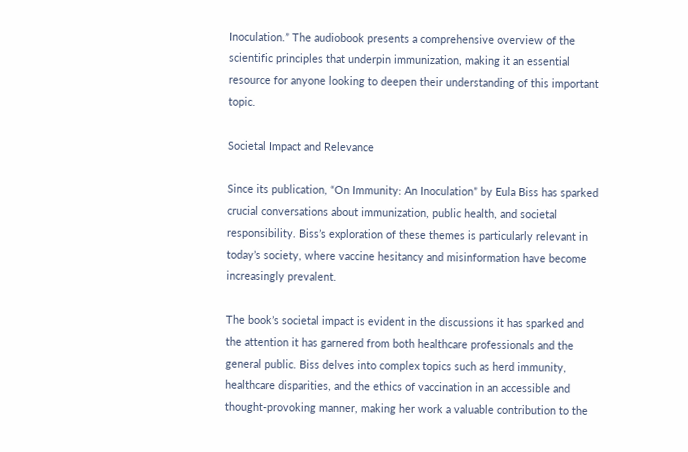Inoculation.” The audiobook presents a comprehensive overview of the scientific principles that underpin immunization, making it an essential resource for anyone looking to deepen their understanding of this important topic.

Societal Impact and Relevance

Since its publication, “On Immunity: An Inoculation” by Eula Biss has sparked crucial conversations about immunization, public health, and societal responsibility. Biss’s exploration of these themes is particularly relevant in today’s society, where vaccine hesitancy and misinformation have become increasingly prevalent.

The book’s societal impact is evident in the discussions it has sparked and the attention it has garnered from both healthcare professionals and the general public. Biss delves into complex topics such as herd immunity, healthcare disparities, and the ethics of vaccination in an accessible and thought-provoking manner, making her work a valuable contribution to the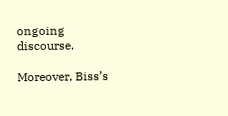ongoing discourse.

Moreover, Biss’s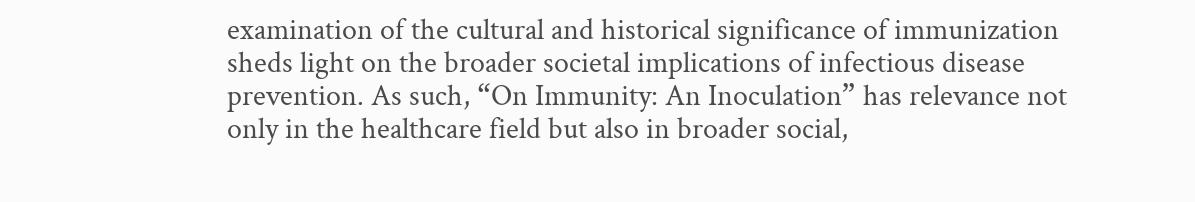examination of the cultural and historical significance of immunization sheds light on the broader societal implications of infectious disease prevention. As such, “On Immunity: An Inoculation” has relevance not only in the healthcare field but also in broader social,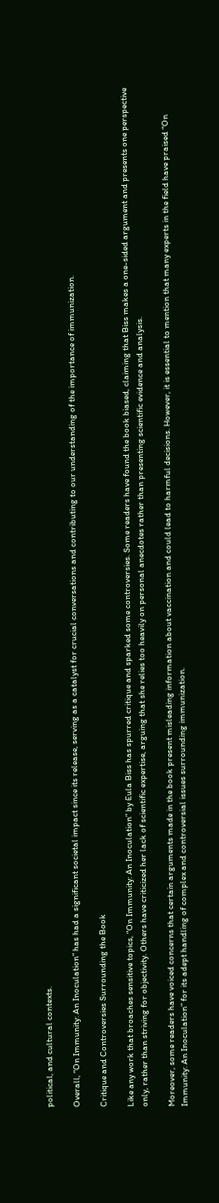political, and cultural contexts.

Overall, “On Immunity: An Inoculation” has had a significant societal impact since its release, serving as a catalyst for crucial conversations and contributing to our understanding of the importance of immunization.

Critique and Controversies Surrounding the Book

Like any work that broaches sensitive topics, “On Immunity: An Inoculation” by Eula Biss has spurred critique and sparked some controversies. Some readers have found the book biased, claiming that Biss makes a one-sided argument and presents one perspective only, rather than striving for objectivity. Others have criticized her lack of scientific expertise, arguing that she relies too heavily on personal anecdotes rather than presenting scientific evidence and analysis.

Moreover, some readers have voiced concerns that certain arguments made in the book present misleading information about vaccination and could lead to harmful decisions. However, it is essential to mention that many experts in the field have praised “On Immunity: An Inoculation” for its adept handling of complex and controversial issues surrounding immunization.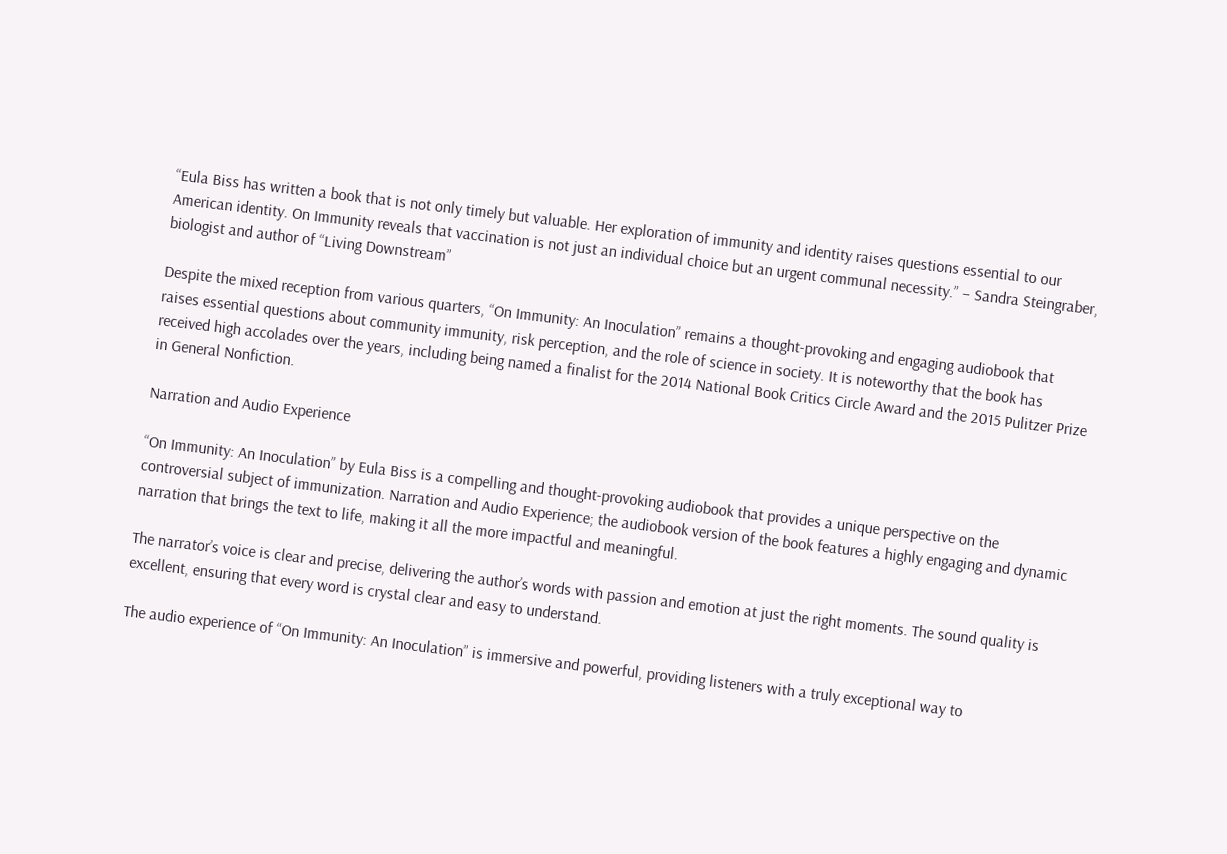“Eula Biss has written a book that is not only timely but valuable. Her exploration of immunity and identity raises questions essential to our American identity. On Immunity reveals that vaccination is not just an individual choice but an urgent communal necessity.” – Sandra Steingraber, biologist and author of “Living Downstream”

Despite the mixed reception from various quarters, “On Immunity: An Inoculation” remains a thought-provoking and engaging audiobook that raises essential questions about community immunity, risk perception, and the role of science in society. It is noteworthy that the book has received high accolades over the years, including being named a finalist for the 2014 National Book Critics Circle Award and the 2015 Pulitzer Prize in General Nonfiction.

Narration and Audio Experience

“On Immunity: An Inoculation” by Eula Biss is a compelling and thought-provoking audiobook that provides a unique perspective on the controversial subject of immunization. Narration and Audio Experience; the audiobook version of the book features a highly engaging and dynamic narration that brings the text to life, making it all the more impactful and meaningful.

The narrator’s voice is clear and precise, delivering the author’s words with passion and emotion at just the right moments. The sound quality is excellent, ensuring that every word is crystal clear and easy to understand.

The audio experience of “On Immunity: An Inoculation” is immersive and powerful, providing listeners with a truly exceptional way to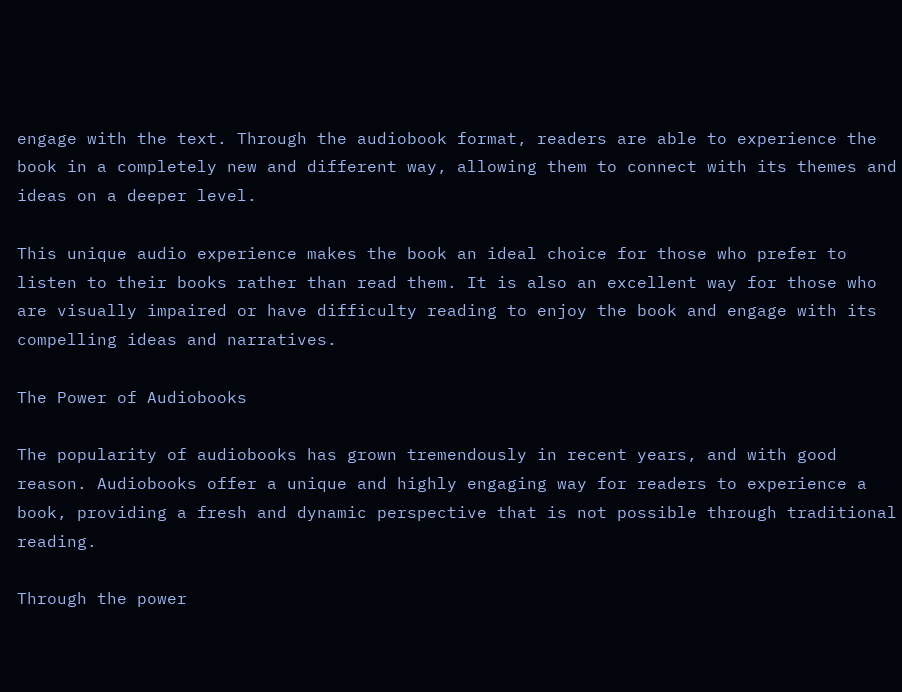engage with the text. Through the audiobook format, readers are able to experience the book in a completely new and different way, allowing them to connect with its themes and ideas on a deeper level.

This unique audio experience makes the book an ideal choice for those who prefer to listen to their books rather than read them. It is also an excellent way for those who are visually impaired or have difficulty reading to enjoy the book and engage with its compelling ideas and narratives.

The Power of Audiobooks

The popularity of audiobooks has grown tremendously in recent years, and with good reason. Audiobooks offer a unique and highly engaging way for readers to experience a book, providing a fresh and dynamic perspective that is not possible through traditional reading.

Through the power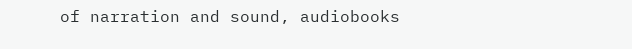of narration and sound, audiobooks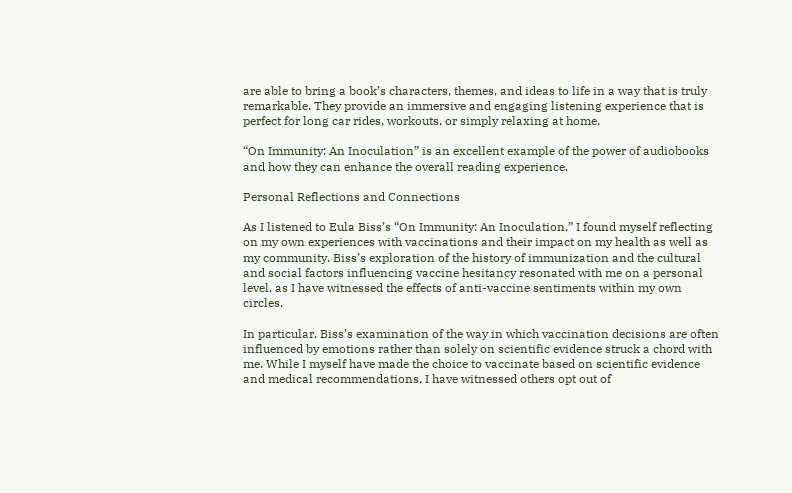are able to bring a book’s characters, themes, and ideas to life in a way that is truly remarkable. They provide an immersive and engaging listening experience that is perfect for long car rides, workouts, or simply relaxing at home.

“On Immunity: An Inoculation” is an excellent example of the power of audiobooks and how they can enhance the overall reading experience.

Personal Reflections and Connections

As I listened to Eula Biss’s “On Immunity: An Inoculation,” I found myself reflecting on my own experiences with vaccinations and their impact on my health as well as my community. Biss’s exploration of the history of immunization and the cultural and social factors influencing vaccine hesitancy resonated with me on a personal level, as I have witnessed the effects of anti-vaccine sentiments within my own circles.

In particular, Biss’s examination of the way in which vaccination decisions are often influenced by emotions rather than solely on scientific evidence struck a chord with me. While I myself have made the choice to vaccinate based on scientific evidence and medical recommendations, I have witnessed others opt out of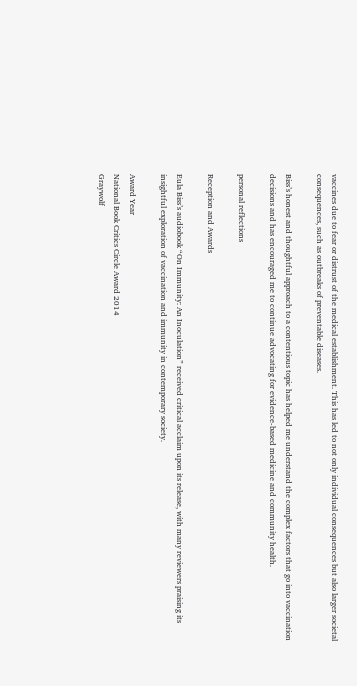vaccines due to fear or distrust of the medical establishment. This has led to not only individual consequences but also larger societal consequences, such as outbreaks of preventable diseases.

Biss’s honest and thoughtful approach to a contentious topic has helped me understand the complex factors that go into vaccination decisions and has encouraged me to continue advocating for evidence-based medicine and community health.

personal reflections

Reception and Awards

Eula Biss’s audiobook “On Immunity: An Inoculation” received critical acclaim upon its release, with many reviewers praising its insightful exploration of vaccination and immunity in contemporary society.

Award Year
National Book Critics Circle Award 2014
Graywolf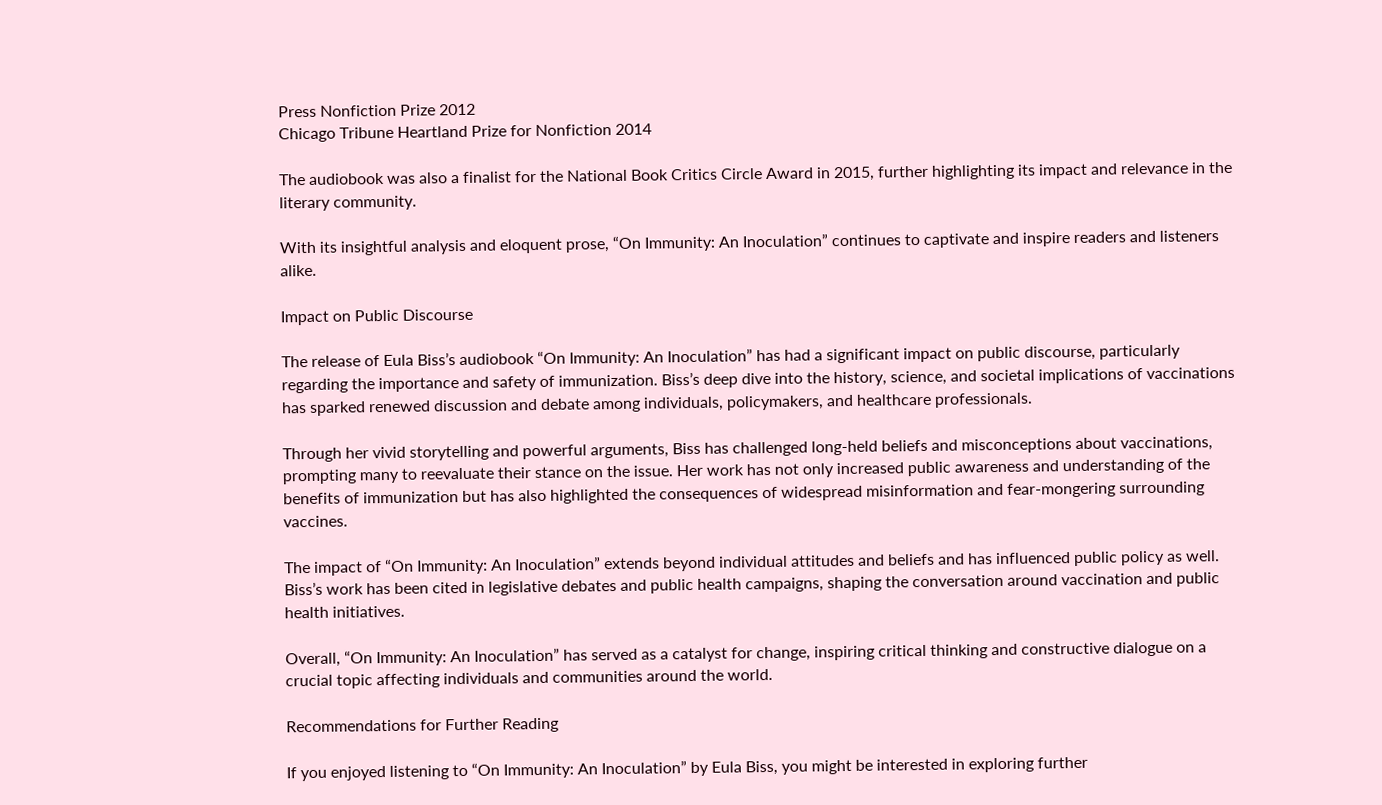Press Nonfiction Prize 2012
Chicago Tribune Heartland Prize for Nonfiction 2014

The audiobook was also a finalist for the National Book Critics Circle Award in 2015, further highlighting its impact and relevance in the literary community.

With its insightful analysis and eloquent prose, “On Immunity: An Inoculation” continues to captivate and inspire readers and listeners alike.

Impact on Public Discourse

The release of Eula Biss’s audiobook “On Immunity: An Inoculation” has had a significant impact on public discourse, particularly regarding the importance and safety of immunization. Biss’s deep dive into the history, science, and societal implications of vaccinations has sparked renewed discussion and debate among individuals, policymakers, and healthcare professionals.

Through her vivid storytelling and powerful arguments, Biss has challenged long-held beliefs and misconceptions about vaccinations, prompting many to reevaluate their stance on the issue. Her work has not only increased public awareness and understanding of the benefits of immunization but has also highlighted the consequences of widespread misinformation and fear-mongering surrounding vaccines.

The impact of “On Immunity: An Inoculation” extends beyond individual attitudes and beliefs and has influenced public policy as well. Biss’s work has been cited in legislative debates and public health campaigns, shaping the conversation around vaccination and public health initiatives.

Overall, “On Immunity: An Inoculation” has served as a catalyst for change, inspiring critical thinking and constructive dialogue on a crucial topic affecting individuals and communities around the world.

Recommendations for Further Reading

If you enjoyed listening to “On Immunity: An Inoculation” by Eula Biss, you might be interested in exploring further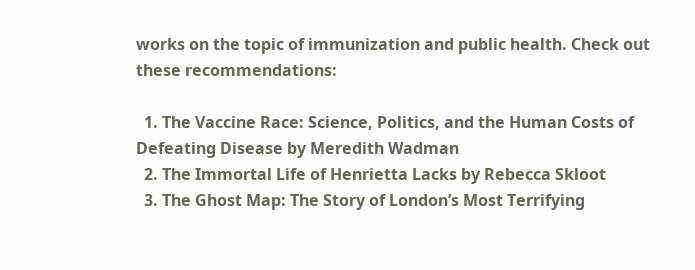works on the topic of immunization and public health. Check out these recommendations:

  1. The Vaccine Race: Science, Politics, and the Human Costs of Defeating Disease by Meredith Wadman
  2. The Immortal Life of Henrietta Lacks by Rebecca Skloot
  3. The Ghost Map: The Story of London’s Most Terrifying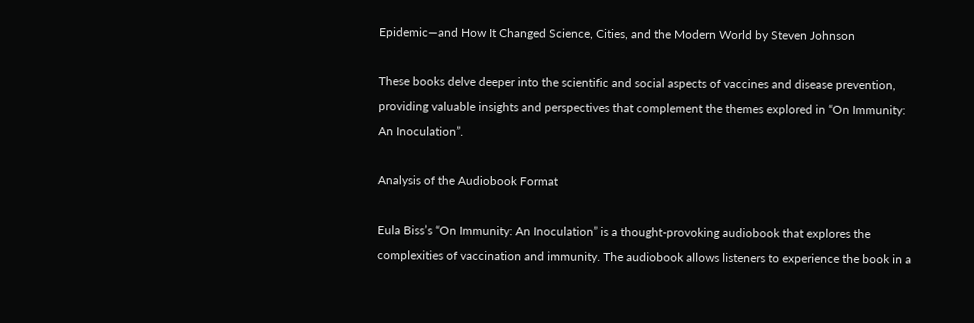Epidemic—and How It Changed Science, Cities, and the Modern World by Steven Johnson

These books delve deeper into the scientific and social aspects of vaccines and disease prevention, providing valuable insights and perspectives that complement the themes explored in “On Immunity: An Inoculation”.

Analysis of the Audiobook Format

Eula Biss’s “On Immunity: An Inoculation” is a thought-provoking audiobook that explores the complexities of vaccination and immunity. The audiobook allows listeners to experience the book in a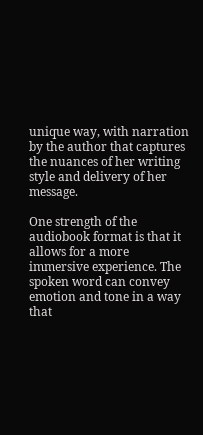unique way, with narration by the author that captures the nuances of her writing style and delivery of her message.

One strength of the audiobook format is that it allows for a more immersive experience. The spoken word can convey emotion and tone in a way that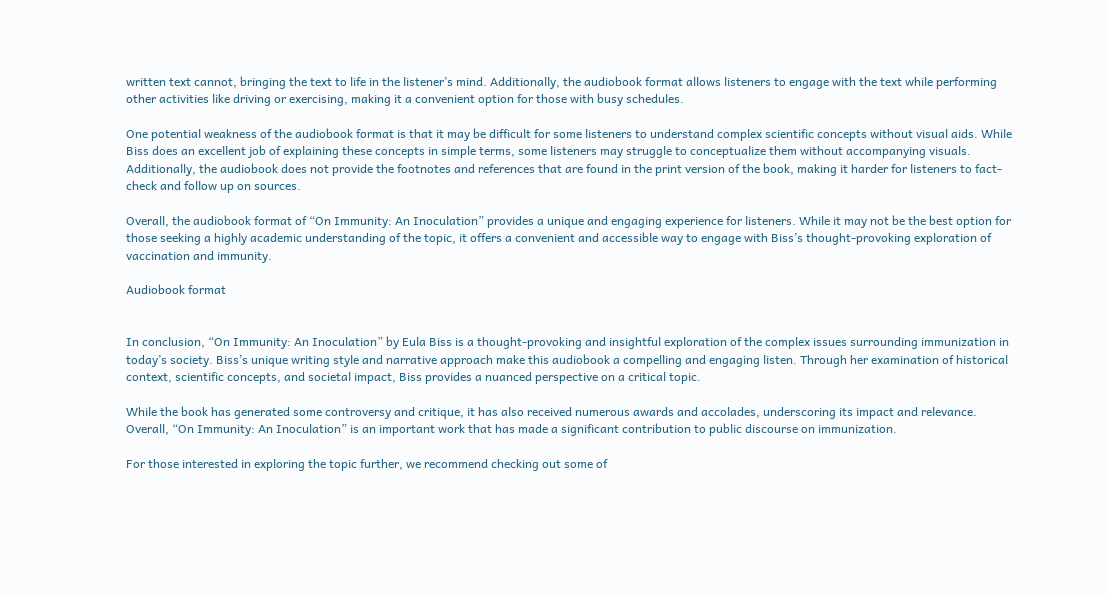written text cannot, bringing the text to life in the listener’s mind. Additionally, the audiobook format allows listeners to engage with the text while performing other activities like driving or exercising, making it a convenient option for those with busy schedules.

One potential weakness of the audiobook format is that it may be difficult for some listeners to understand complex scientific concepts without visual aids. While Biss does an excellent job of explaining these concepts in simple terms, some listeners may struggle to conceptualize them without accompanying visuals. Additionally, the audiobook does not provide the footnotes and references that are found in the print version of the book, making it harder for listeners to fact-check and follow up on sources.

Overall, the audiobook format of “On Immunity: An Inoculation” provides a unique and engaging experience for listeners. While it may not be the best option for those seeking a highly academic understanding of the topic, it offers a convenient and accessible way to engage with Biss’s thought-provoking exploration of vaccination and immunity.

Audiobook format


In conclusion, “On Immunity: An Inoculation” by Eula Biss is a thought-provoking and insightful exploration of the complex issues surrounding immunization in today’s society. Biss’s unique writing style and narrative approach make this audiobook a compelling and engaging listen. Through her examination of historical context, scientific concepts, and societal impact, Biss provides a nuanced perspective on a critical topic.

While the book has generated some controversy and critique, it has also received numerous awards and accolades, underscoring its impact and relevance. Overall, “On Immunity: An Inoculation” is an important work that has made a significant contribution to public discourse on immunization.

For those interested in exploring the topic further, we recommend checking out some of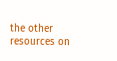the other resources on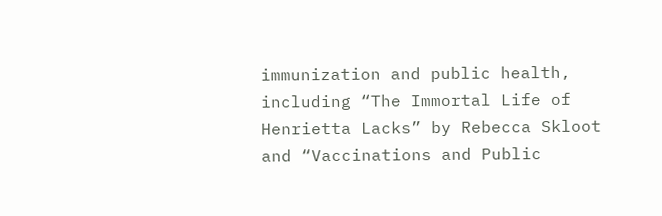immunization and public health, including “The Immortal Life of Henrietta Lacks” by Rebecca Skloot and “Vaccinations and Public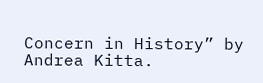Concern in History” by Andrea Kitta.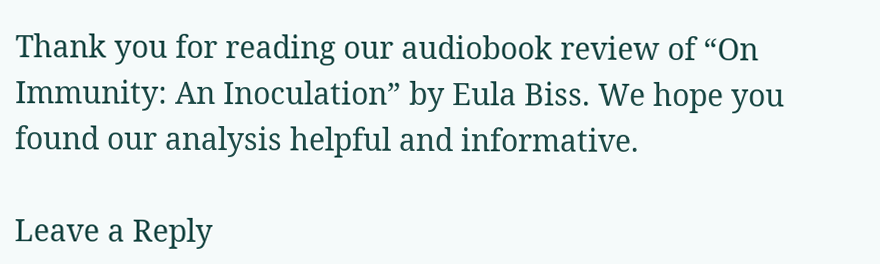Thank you for reading our audiobook review of “On Immunity: An Inoculation” by Eula Biss. We hope you found our analysis helpful and informative.

Leave a Reply